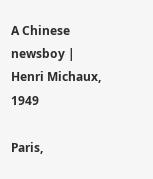A Chinese newsboy | Henri Michaux, 1949

Paris,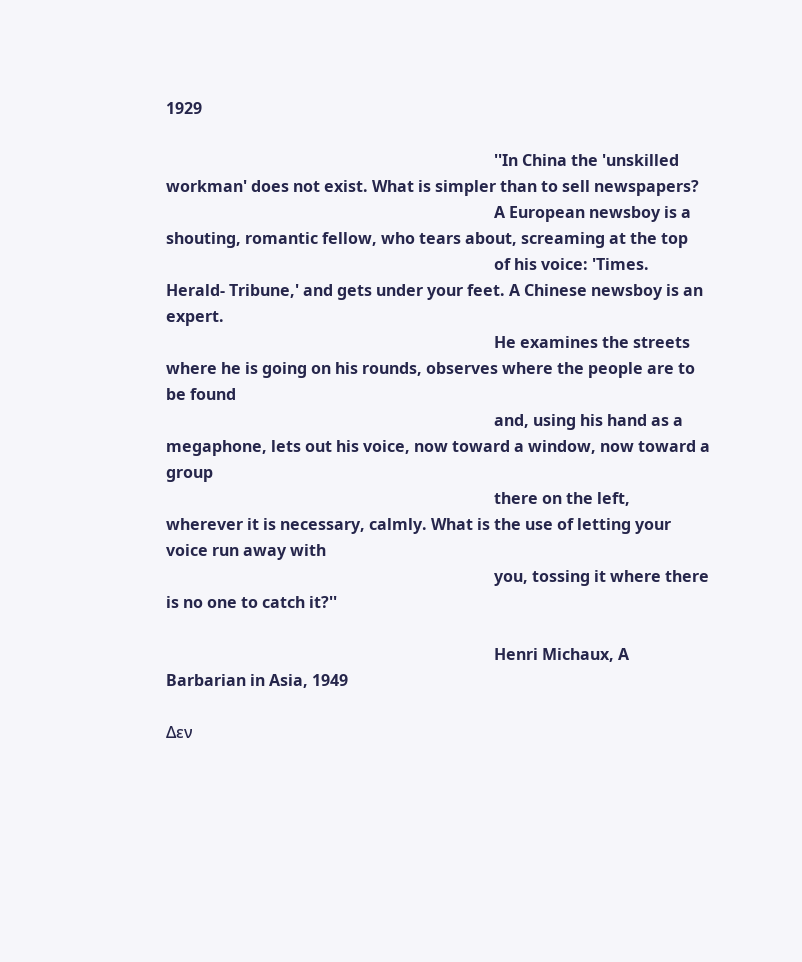1929

                                                                                  ''In China the 'unskilled workman' does not exist. What is simpler than to sell newspapers?
                                                                                  A European newsboy is a shouting, romantic fellow, who tears about, screaming at the top
                                                                                  of his voice: 'Times. Herald- Tribune,' and gets under your feet. A Chinese newsboy is an expert.
                                                                                  He examines the streets where he is going on his rounds, observes where the people are to be found
                                                                                  and, using his hand as a megaphone, lets out his voice, now toward a window, now toward a group
                                                                                  there on the left, wherever it is necessary, calmly. What is the use of letting your voice run away with
                                                                                  you, tossing it where there is no one to catch it?''

                                                                                  Henri Michaux, A Barbarian in Asia, 1949

Δεν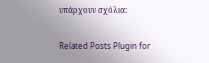υπάρχουν σχόλια:

Related Posts Plugin for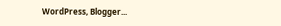WordPress, Blogger...